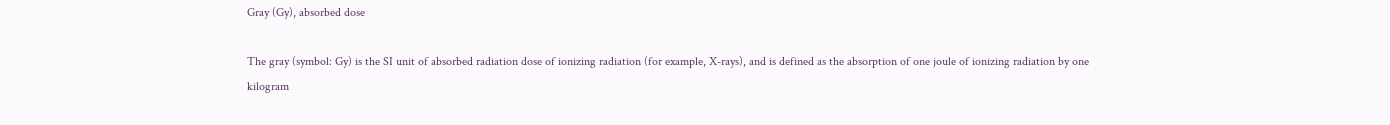Gray (Gy), absorbed dose

The gray (symbol: Gy) is the SI unit of absorbed radiation dose of ionizing radiation (for example, X-rays), and is defined as the absorption of one joule of ionizing radiation by one kilogram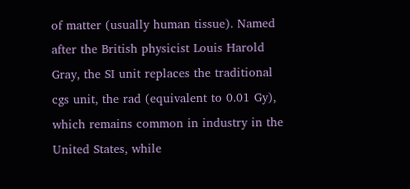of matter (usually human tissue). Named after the British physicist Louis Harold Gray, the SI unit replaces the traditional cgs unit, the rad (equivalent to 0.01 Gy), which remains common in industry in the United States, while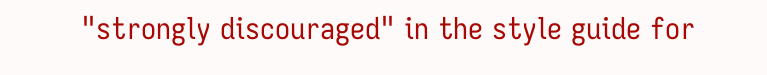"strongly discouraged" in the style guide for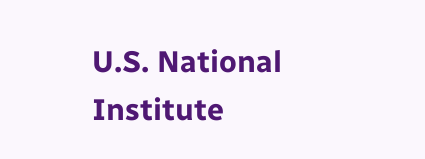U.S. National Institute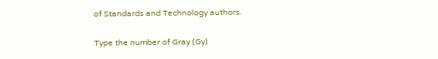of Standards and Technology authors.

Type the number of Gray (Gy)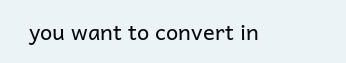you want to convert in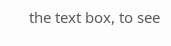the text box, to see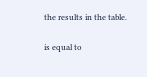the results in the table.

is equal to